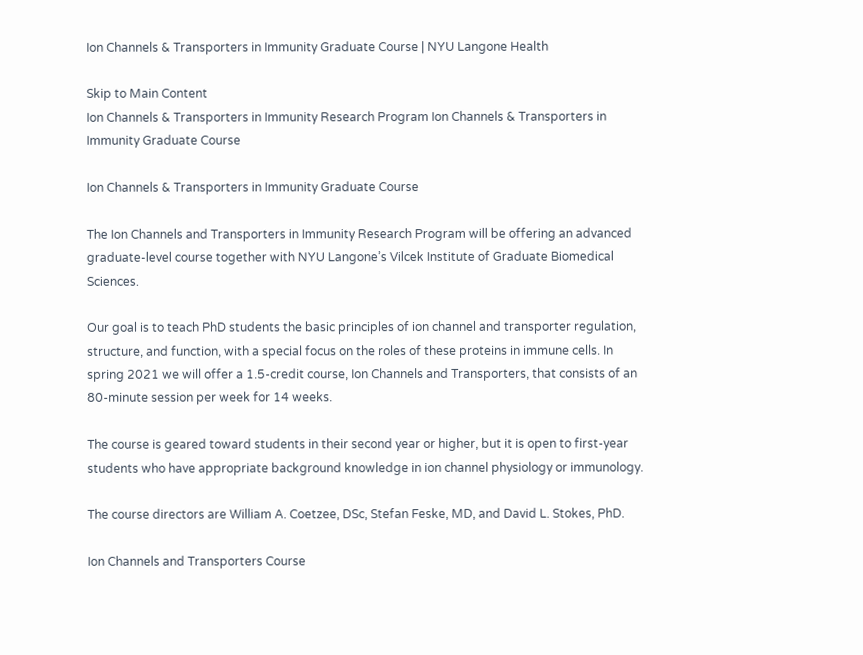Ion Channels & Transporters in Immunity Graduate Course | NYU Langone Health

Skip to Main Content
Ion Channels & Transporters in Immunity Research Program Ion Channels & Transporters in Immunity Graduate Course

Ion Channels & Transporters in Immunity Graduate Course

The Ion Channels and Transporters in Immunity Research Program will be offering an advanced graduate-level course together with NYU Langone’s Vilcek Institute of Graduate Biomedical Sciences.

Our goal is to teach PhD students the basic principles of ion channel and transporter regulation, structure, and function, with a special focus on the roles of these proteins in immune cells. In spring 2021 we will offer a 1.5-credit course, Ion Channels and Transporters, that consists of an 80-minute session per week for 14 weeks.

The course is geared toward students in their second year or higher, but it is open to first-year students who have appropriate background knowledge in ion channel physiology or immunology.

The course directors are William A. Coetzee, DSc, Stefan Feske, MD, and David L. Stokes, PhD.

Ion Channels and Transporters Course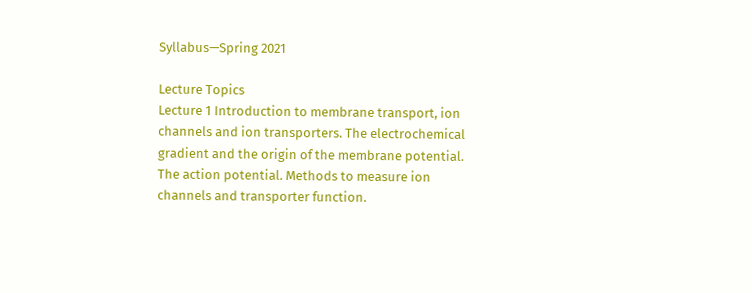Syllabus—Spring 2021

Lecture Topics
Lecture 1 Introduction to membrane transport, ion channels and ion transporters. The electrochemical gradient and the origin of the membrane potential. The action potential. Methods to measure ion channels and transporter function.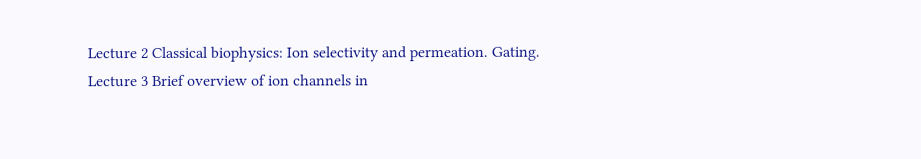Lecture 2 Classical biophysics: Ion selectivity and permeation. Gating.
Lecture 3 Brief overview of ion channels in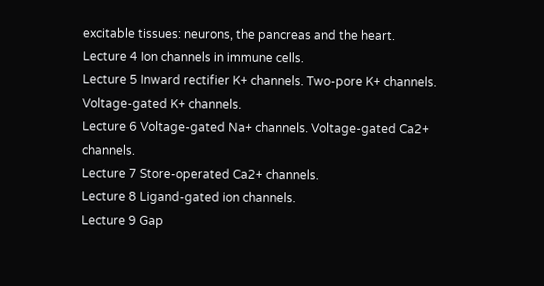excitable tissues: neurons, the pancreas and the heart.
Lecture 4 Ion channels in immune cells.
Lecture 5 Inward rectifier K+ channels. Two-pore K+ channels. Voltage-gated K+ channels.
Lecture 6 Voltage-gated Na+ channels. Voltage-gated Ca2+ channels.
Lecture 7 Store-operated Ca2+ channels.
Lecture 8 Ligand-gated ion channels.
Lecture 9 Gap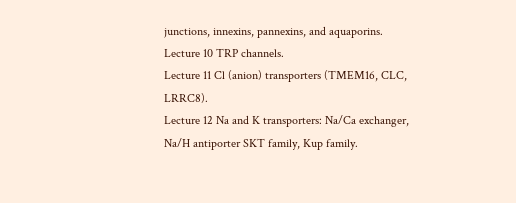junctions, innexins, pannexins, and aquaporins.
Lecture 10 TRP channels.
Lecture 11 Cl (anion) transporters (TMEM16, CLC, LRRC8).
Lecture 12 Na and K transporters: Na/Ca exchanger, Na/H antiporter SKT family, Kup family.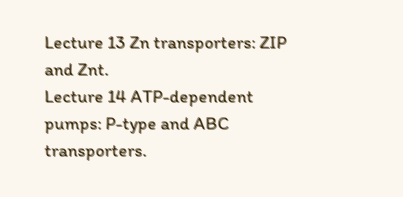Lecture 13 Zn transporters: ZIP and Znt.
Lecture 14 ATP-dependent pumps: P-type and ABC transporters.